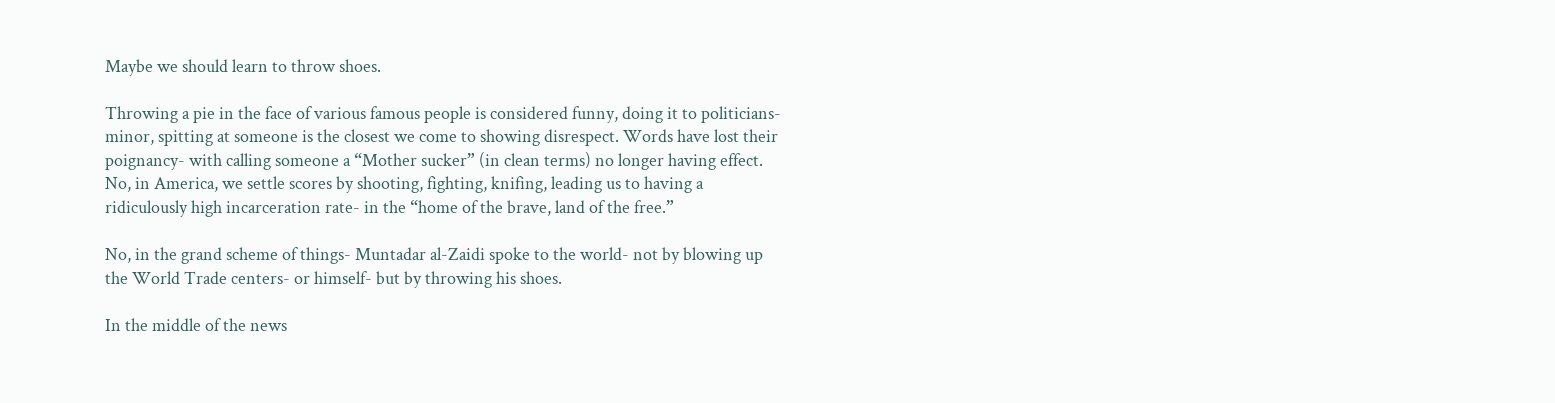Maybe we should learn to throw shoes.

Throwing a pie in the face of various famous people is considered funny, doing it to politicians- minor, spitting at someone is the closest we come to showing disrespect. Words have lost their poignancy- with calling someone a “Mother sucker” (in clean terms) no longer having effect.
No, in America, we settle scores by shooting, fighting, knifing, leading us to having a ridiculously high incarceration rate- in the “home of the brave, land of the free.”

No, in the grand scheme of things- Muntadar al-Zaidi spoke to the world- not by blowing up the World Trade centers- or himself- but by throwing his shoes.

In the middle of the news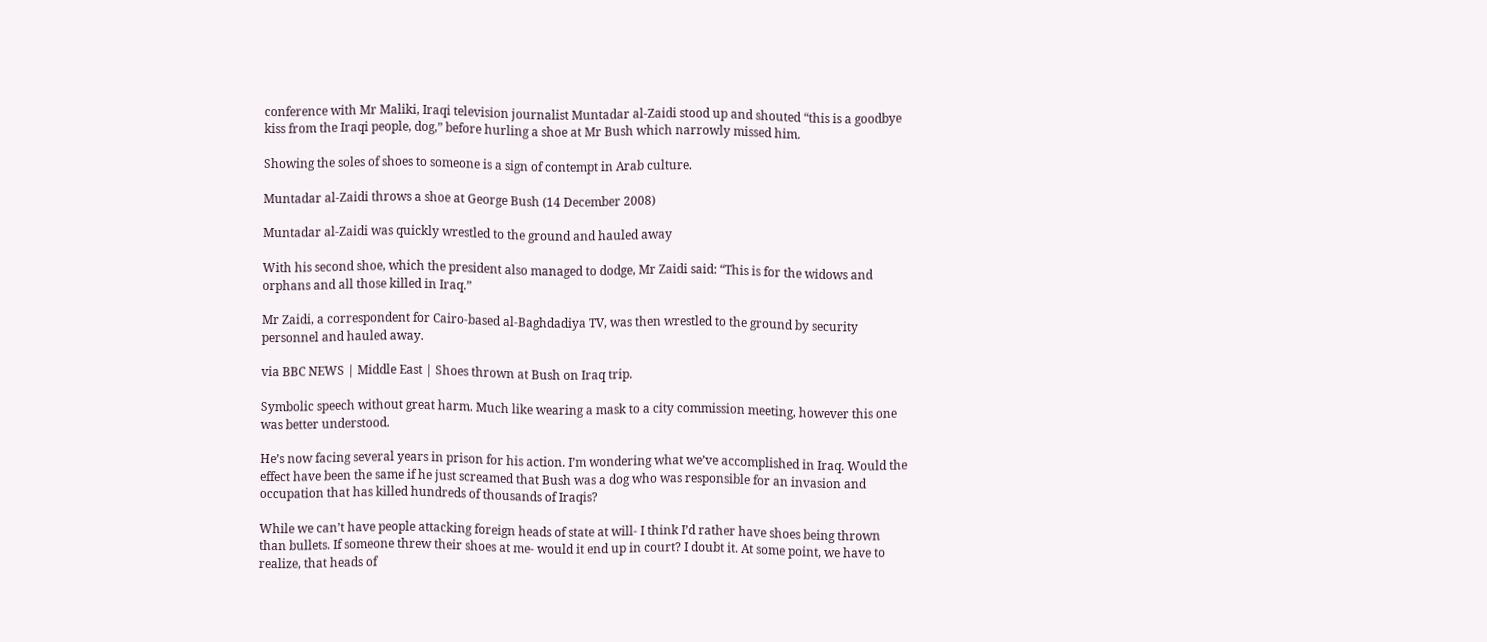conference with Mr Maliki, Iraqi television journalist Muntadar al-Zaidi stood up and shouted “this is a goodbye kiss from the Iraqi people, dog,” before hurling a shoe at Mr Bush which narrowly missed him.

Showing the soles of shoes to someone is a sign of contempt in Arab culture.

Muntadar al-Zaidi throws a shoe at George Bush (14 December 2008)

Muntadar al-Zaidi was quickly wrestled to the ground and hauled away

With his second shoe, which the president also managed to dodge, Mr Zaidi said: “This is for the widows and orphans and all those killed in Iraq.”

Mr Zaidi, a correspondent for Cairo-based al-Baghdadiya TV, was then wrestled to the ground by security personnel and hauled away.

via BBC NEWS | Middle East | Shoes thrown at Bush on Iraq trip.

Symbolic speech without great harm. Much like wearing a mask to a city commission meeting, however this one was better understood.

He’s now facing several years in prison for his action. I’m wondering what we’ve accomplished in Iraq. Would the effect have been the same if he just screamed that Bush was a dog who was responsible for an invasion and occupation that has killed hundreds of thousands of Iraqis?

While we can’t have people attacking foreign heads of state at will- I think I’d rather have shoes being thrown than bullets. If someone threw their shoes at me- would it end up in court? I doubt it. At some point, we have to realize, that heads of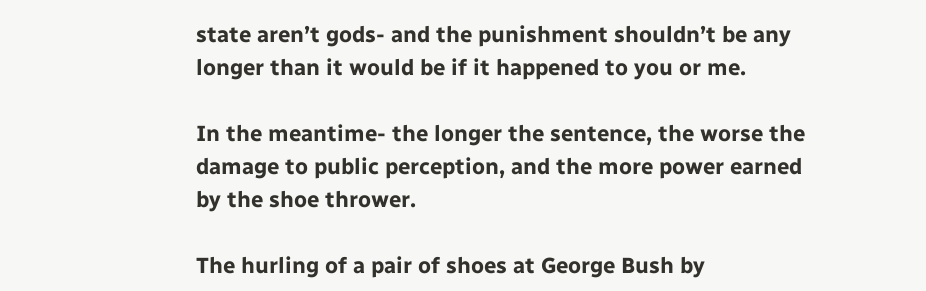state aren’t gods- and the punishment shouldn’t be any longer than it would be if it happened to you or me.

In the meantime- the longer the sentence, the worse the damage to public perception, and the more power earned by the shoe thrower.

The hurling of a pair of shoes at George Bush by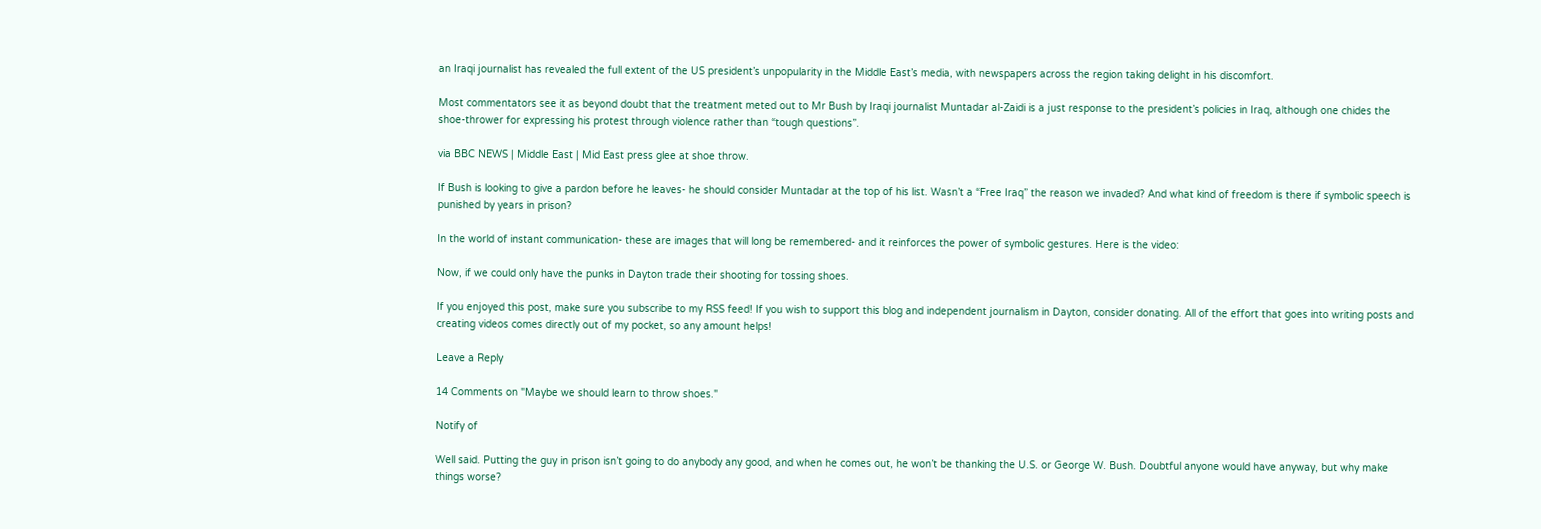an Iraqi journalist has revealed the full extent of the US president’s unpopularity in the Middle East’s media, with newspapers across the region taking delight in his discomfort.

Most commentators see it as beyond doubt that the treatment meted out to Mr Bush by Iraqi journalist Muntadar al-Zaidi is a just response to the president’s policies in Iraq, although one chides the shoe-thrower for expressing his protest through violence rather than “tough questions”.

via BBC NEWS | Middle East | Mid East press glee at shoe throw.

If Bush is looking to give a pardon before he leaves- he should consider Muntadar at the top of his list. Wasn’t a “Free Iraq” the reason we invaded? And what kind of freedom is there if symbolic speech is punished by years in prison?

In the world of instant communication- these are images that will long be remembered- and it reinforces the power of symbolic gestures. Here is the video:

Now, if we could only have the punks in Dayton trade their shooting for tossing shoes.

If you enjoyed this post, make sure you subscribe to my RSS feed! If you wish to support this blog and independent journalism in Dayton, consider donating. All of the effort that goes into writing posts and creating videos comes directly out of my pocket, so any amount helps!

Leave a Reply

14 Comments on "Maybe we should learn to throw shoes."

Notify of

Well said. Putting the guy in prison isn’t going to do anybody any good, and when he comes out, he won’t be thanking the U.S. or George W. Bush. Doubtful anyone would have anyway, but why make things worse?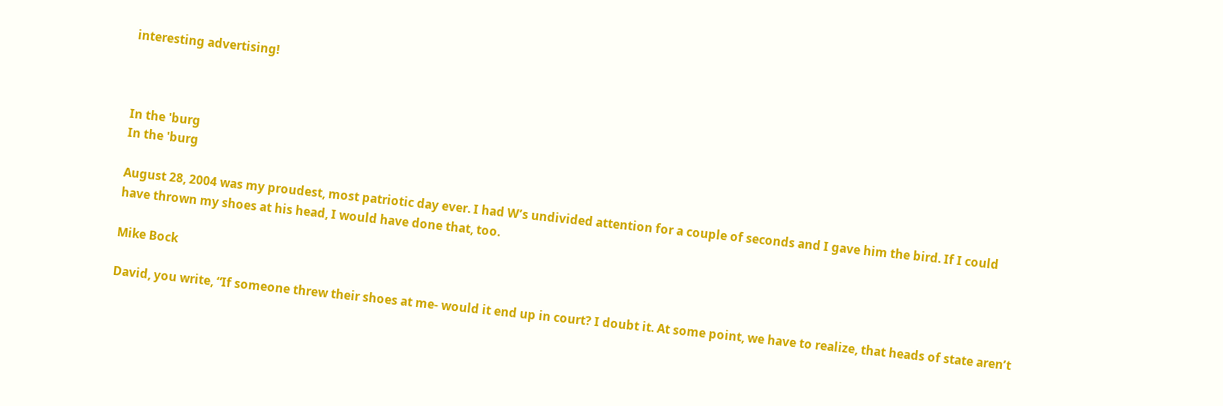interesting advertising!



In the 'burg
In the 'burg

August 28, 2004 was my proudest, most patriotic day ever. I had W’s undivided attention for a couple of seconds and I gave him the bird. If I could have thrown my shoes at his head, I would have done that, too.

Mike Bock

David, you write, “If someone threw their shoes at me- would it end up in court? I doubt it. At some point, we have to realize, that heads of state aren’t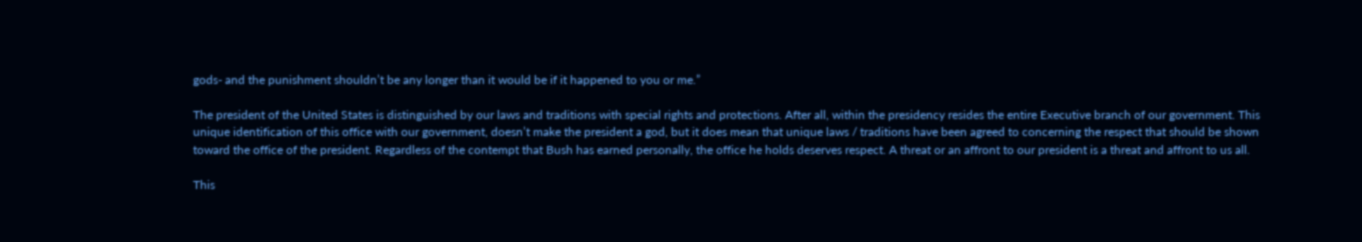gods- and the punishment shouldn’t be any longer than it would be if it happened to you or me.”

The president of the United States is distinguished by our laws and traditions with special rights and protections. After all, within the presidency resides the entire Executive branch of our government. This unique identification of this office with our government, doesn’t make the president a god, but it does mean that unique laws / traditions have been agreed to concerning the respect that should be shown toward the office of the president. Regardless of the contempt that Bush has earned personally, the office he holds deserves respect. A threat or an affront to our president is a threat and affront to us all.

This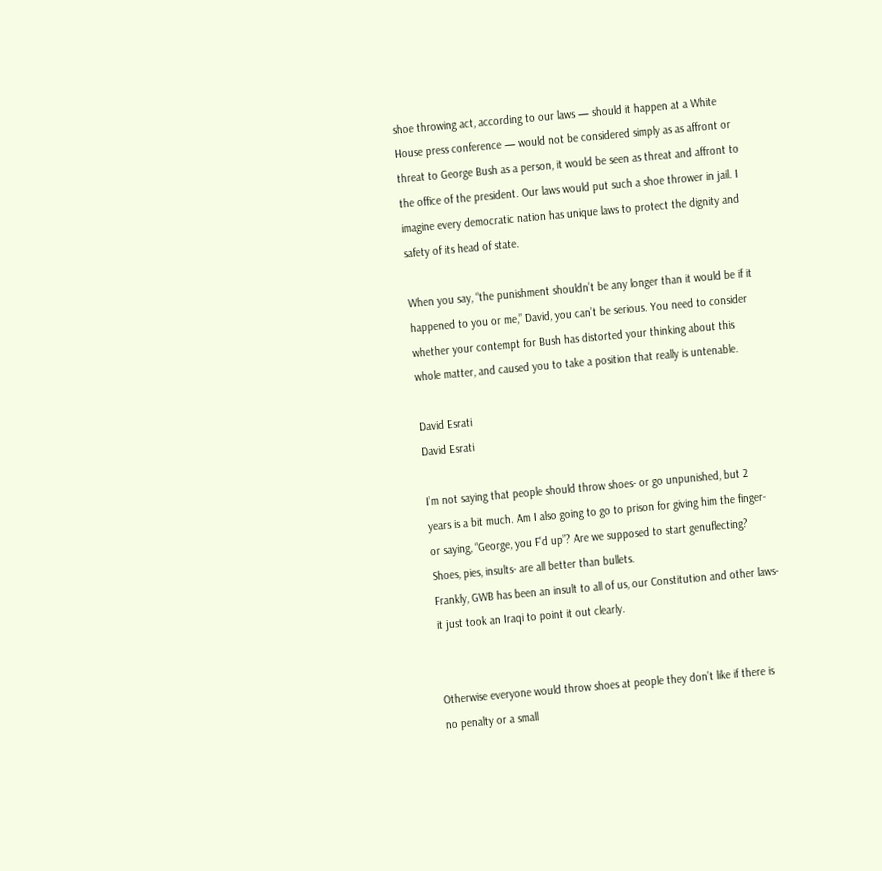shoe throwing act, according to our laws — should it happen at a White House press conference — would not be considered simply as as affront or threat to George Bush as a person, it would be seen as threat and affront to the office of the president. Our laws would put such a shoe thrower in jail. I imagine every democratic nation has unique laws to protect the dignity and safety of its head of state.

When you say, “the punishment shouldn’t be any longer than it would be if it happened to you or me,” David, you can’t be serious. You need to consider whether your contempt for Bush has distorted your thinking about this whole matter, and caused you to take a position that really is untenable.

David Esrati
David Esrati

I’m not saying that people should throw shoes- or go unpunished, but 2 years is a bit much. Am I also going to go to prison for giving him the finger- or saying, “George, you F’d up”? Are we supposed to start genuflecting?
Shoes, pies, insults- are all better than bullets.
Frankly, GWB has been an insult to all of us, our Constitution and other laws- it just took an Iraqi to point it out clearly.


Otherwise everyone would throw shoes at people they don’t like if there is no penalty or a small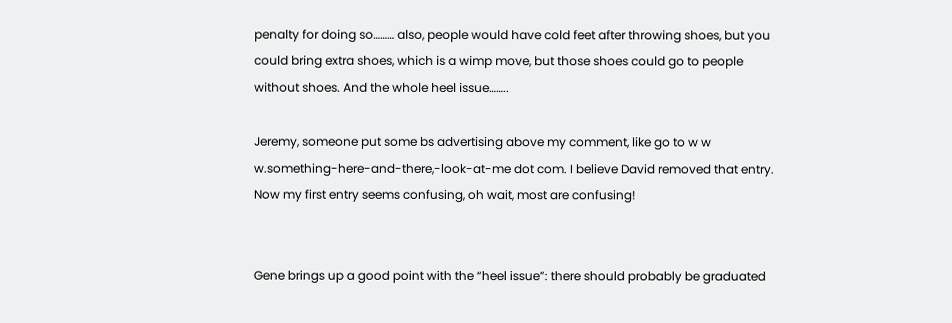penalty for doing so……… also, people would have cold feet after throwing shoes, but you could bring extra shoes, which is a wimp move, but those shoes could go to people without shoes. And the whole heel issue……..

Jeremy, someone put some bs advertising above my comment, like go to w w w.something-here-and-there,-look-at-me dot com. I believe David removed that entry. Now my first entry seems confusing, oh wait, most are confusing!


Gene brings up a good point with the “heel issue”: there should probably be graduated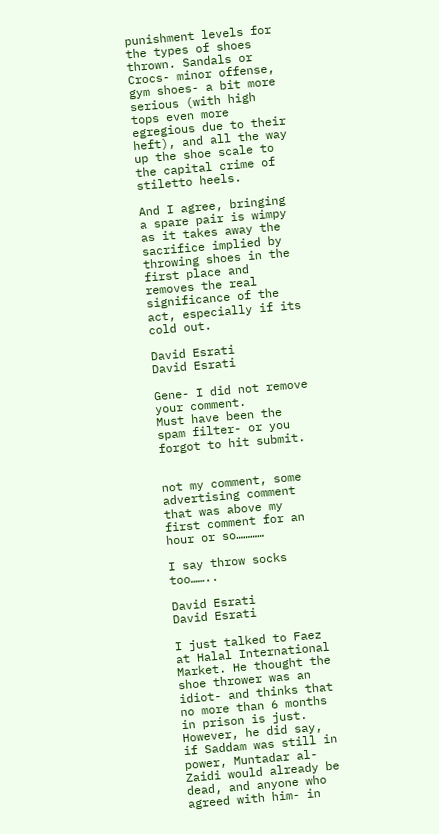punishment levels for the types of shoes thrown. Sandals or Crocs- minor offense, gym shoes- a bit more serious (with high tops even more egregious due to their heft), and all the way up the shoe scale to the capital crime of stiletto heels.

And I agree, bringing a spare pair is wimpy as it takes away the sacrifice implied by throwing shoes in the first place and removes the real significance of the act, especially if its cold out.

David Esrati
David Esrati

Gene- I did not remove your comment.
Must have been the spam filter- or you forgot to hit submit.


not my comment, some advertising comment that was above my first comment for an hour or so…………

I say throw socks too……..

David Esrati
David Esrati

I just talked to Faez at Halal International Market. He thought the shoe thrower was an idiot- and thinks that no more than 6 months in prison is just. However, he did say, if Saddam was still in power, Muntadar al-Zaidi would already be dead, and anyone who agreed with him- in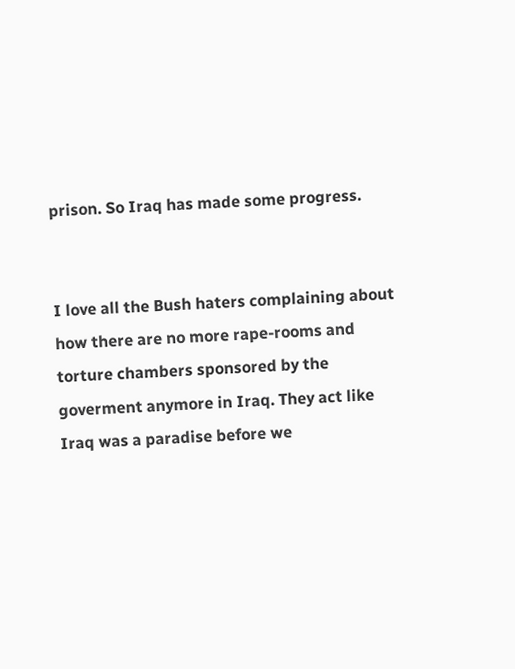prison. So Iraq has made some progress.


I love all the Bush haters complaining about how there are no more rape-rooms and torture chambers sponsored by the goverment anymore in Iraq. They act like Iraq was a paradise before we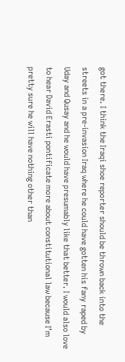got there. I think the Iraqi shoe reporter should be thrown back into the streets in a pre-invasion Iraq where he could have gotten his fany raped by Uday and Qusay and he would have presumably like that better. I would also love to hear David Erasti pontificate more about constitutional law because I’m pretty sure he will have nothing other than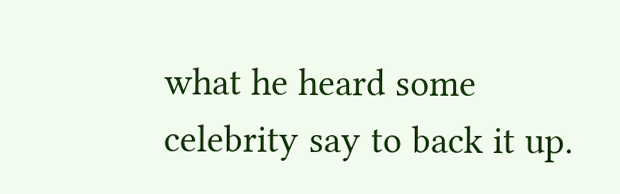what he heard some celebrity say to back it up.